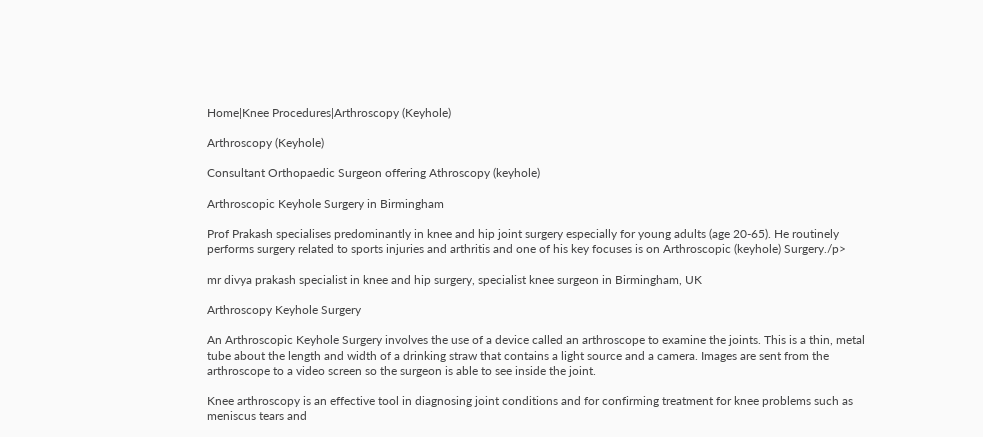Home|Knee Procedures|Arthroscopy (Keyhole)

Arthroscopy (Keyhole)

Consultant Orthopaedic Surgeon offering Athroscopy (keyhole)

Arthroscopic Keyhole Surgery in Birmingham

Prof Prakash specialises predominantly in knee and hip joint surgery especially for young adults (age 20-65). He routinely performs surgery related to sports injuries and arthritis and one of his key focuses is on Arthroscopic (keyhole) Surgery./p>

mr divya prakash specialist in knee and hip surgery, specialist knee surgeon in Birmingham, UK

Arthroscopy Keyhole Surgery

An Arthroscopic Keyhole Surgery involves the use of a device called an arthroscope to examine the joints. This is a thin, metal tube about the length and width of a drinking straw that contains a light source and a camera. Images are sent from the arthroscope to a video screen so the surgeon is able to see inside the joint.

Knee arthroscopy is an effective tool in diagnosing joint conditions and for confirming treatment for knee problems such as meniscus tears and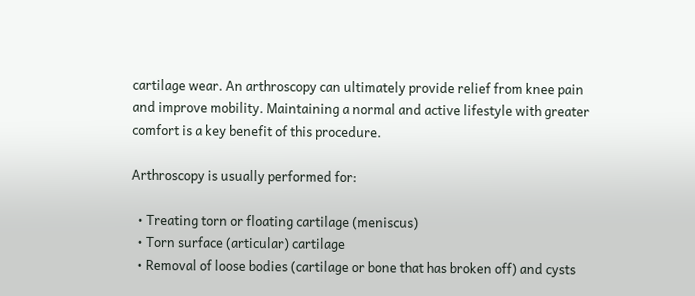cartilage wear. An arthroscopy can ultimately provide relief from knee pain and improve mobility. Maintaining a normal and active lifestyle with greater comfort is a key benefit of this procedure.

Arthroscopy is usually performed for:

  • Treating torn or floating cartilage (meniscus)
  • Torn surface (articular) cartilage
  • Removal of loose bodies (cartilage or bone that has broken off) and cysts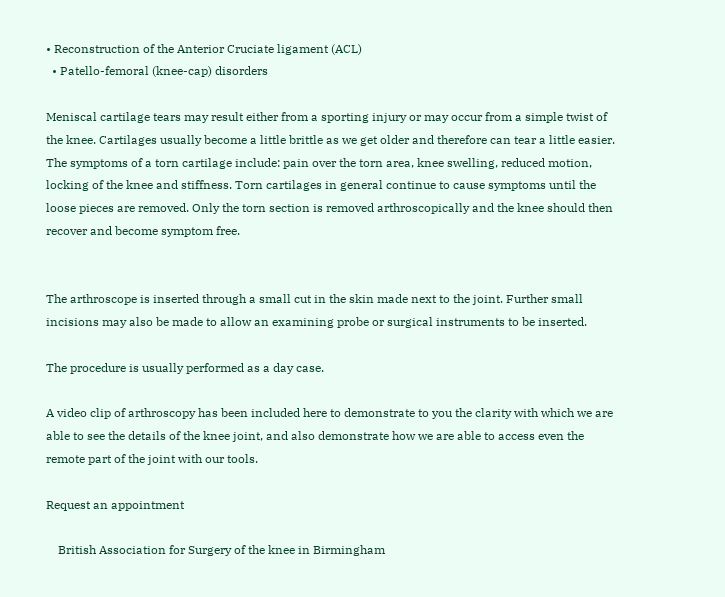• Reconstruction of the Anterior Cruciate ligament (ACL)
  • Patello-femoral (knee-cap) disorders

Meniscal cartilage tears may result either from a sporting injury or may occur from a simple twist of the knee. Cartilages usually become a little brittle as we get older and therefore can tear a little easier. The symptoms of a torn cartilage include: pain over the torn area, knee swelling, reduced motion, locking of the knee and stiffness. Torn cartilages in general continue to cause symptoms until the loose pieces are removed. Only the torn section is removed arthroscopically and the knee should then recover and become symptom free.


The arthroscope is inserted through a small cut in the skin made next to the joint. Further small incisions may also be made to allow an examining probe or surgical instruments to be inserted.

The procedure is usually performed as a day case.

A video clip of arthroscopy has been included here to demonstrate to you the clarity with which we are able to see the details of the knee joint, and also demonstrate how we are able to access even the remote part of the joint with our tools.

Request an appointment

    British Association for Surgery of the knee in Birmingham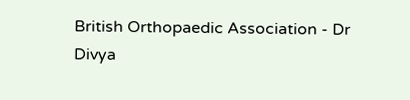British Orthopaedic Association - Dr Divya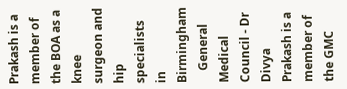Prakash is a member of the BOA as a knee surgeon and hip specialists in Birmingham
    General Medical Council - Dr Divya Prakash is a member of the GMC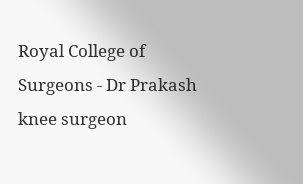Royal College of Surgeons - Dr Prakash knee surgeon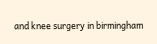and knee surgery in birmingham